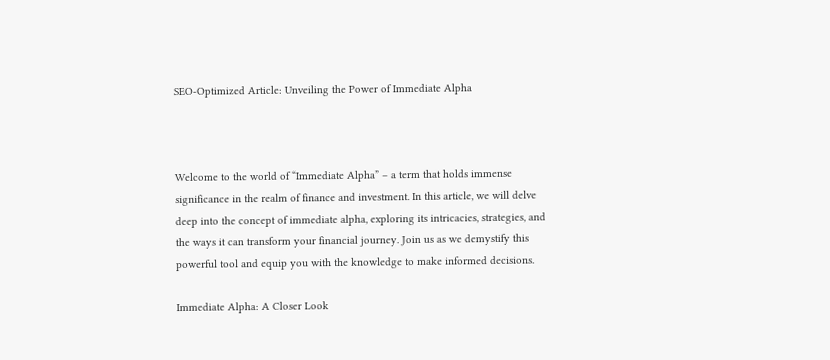SEO-Optimized Article: Unveiling the Power of Immediate Alpha



Welcome to the world of “Immediate Alpha” – a term that holds immense significance in the realm of finance and investment. In this article, we will delve deep into the concept of immediate alpha, exploring its intricacies, strategies, and the ways it can transform your financial journey. Join us as we demystify this powerful tool and equip you with the knowledge to make informed decisions.

Immediate Alpha: A Closer Look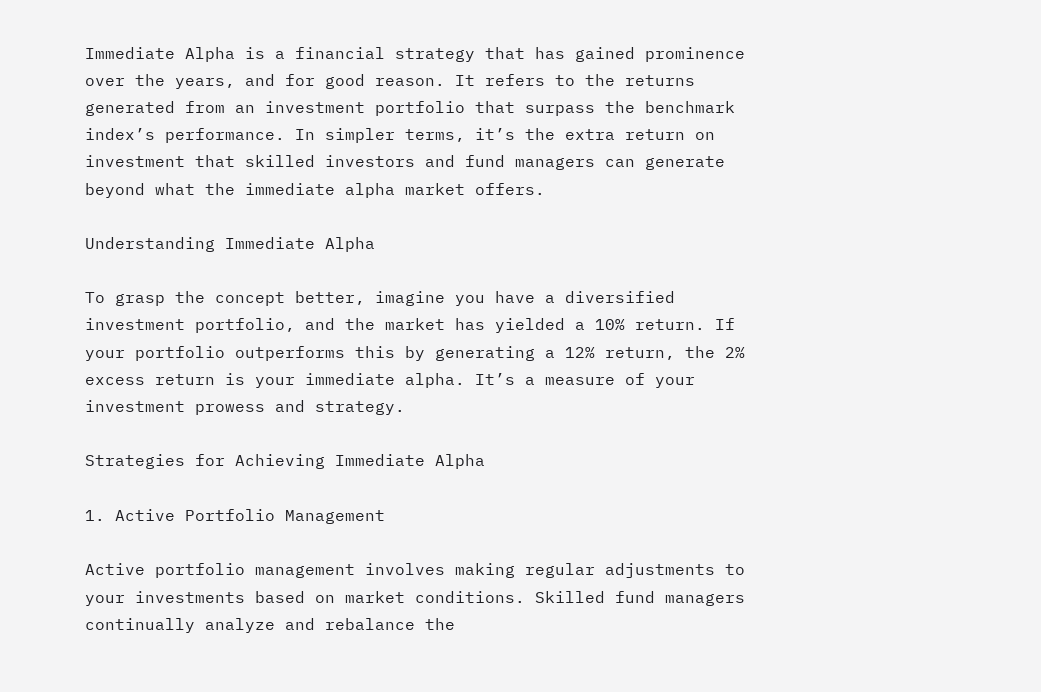Immediate Alpha is a financial strategy that has gained prominence over the years, and for good reason. It refers to the returns generated from an investment portfolio that surpass the benchmark index’s performance. In simpler terms, it’s the extra return on investment that skilled investors and fund managers can generate beyond what the immediate alpha market offers.

Understanding Immediate Alpha

To grasp the concept better, imagine you have a diversified investment portfolio, and the market has yielded a 10% return. If your portfolio outperforms this by generating a 12% return, the 2% excess return is your immediate alpha. It’s a measure of your investment prowess and strategy.

Strategies for Achieving Immediate Alpha

1. Active Portfolio Management

Active portfolio management involves making regular adjustments to your investments based on market conditions. Skilled fund managers continually analyze and rebalance the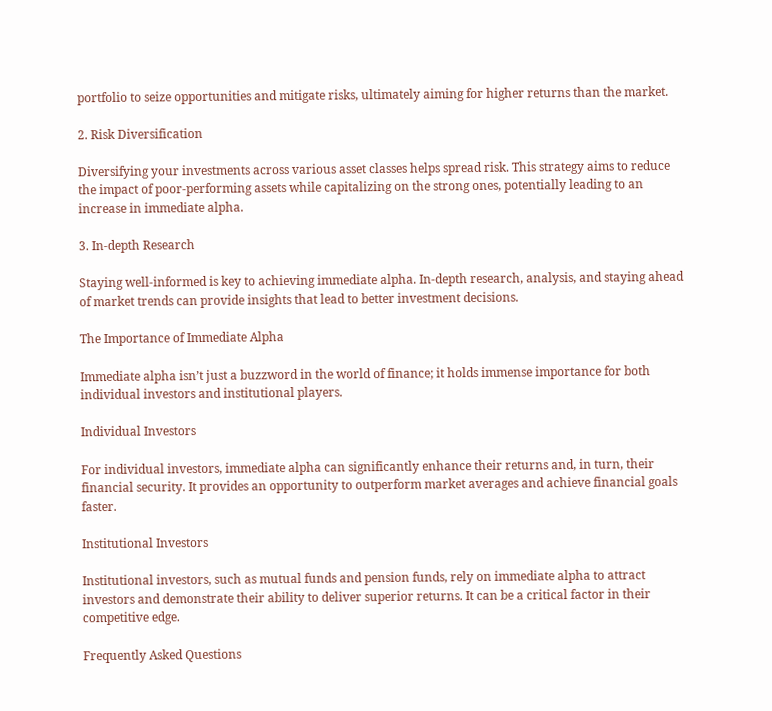portfolio to seize opportunities and mitigate risks, ultimately aiming for higher returns than the market.

2. Risk Diversification

Diversifying your investments across various asset classes helps spread risk. This strategy aims to reduce the impact of poor-performing assets while capitalizing on the strong ones, potentially leading to an increase in immediate alpha.

3. In-depth Research

Staying well-informed is key to achieving immediate alpha. In-depth research, analysis, and staying ahead of market trends can provide insights that lead to better investment decisions.

The Importance of Immediate Alpha

Immediate alpha isn’t just a buzzword in the world of finance; it holds immense importance for both individual investors and institutional players.

Individual Investors

For individual investors, immediate alpha can significantly enhance their returns and, in turn, their financial security. It provides an opportunity to outperform market averages and achieve financial goals faster.

Institutional Investors

Institutional investors, such as mutual funds and pension funds, rely on immediate alpha to attract investors and demonstrate their ability to deliver superior returns. It can be a critical factor in their competitive edge.

Frequently Asked Questions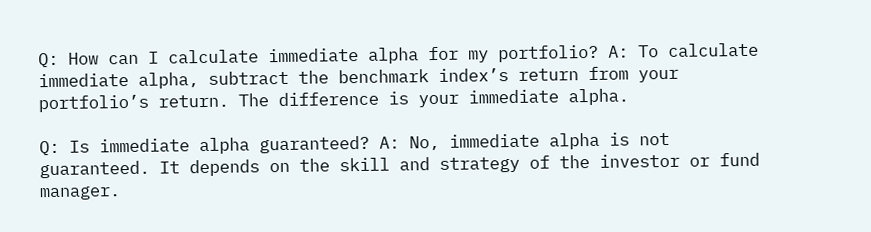Q: How can I calculate immediate alpha for my portfolio? A: To calculate immediate alpha, subtract the benchmark index’s return from your portfolio’s return. The difference is your immediate alpha.

Q: Is immediate alpha guaranteed? A: No, immediate alpha is not guaranteed. It depends on the skill and strategy of the investor or fund manager.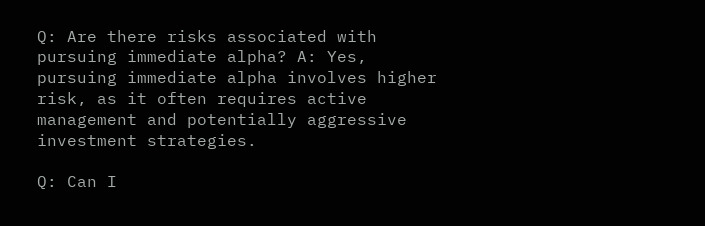Q: Are there risks associated with pursuing immediate alpha? A: Yes, pursuing immediate alpha involves higher risk, as it often requires active management and potentially aggressive investment strategies.

Q: Can I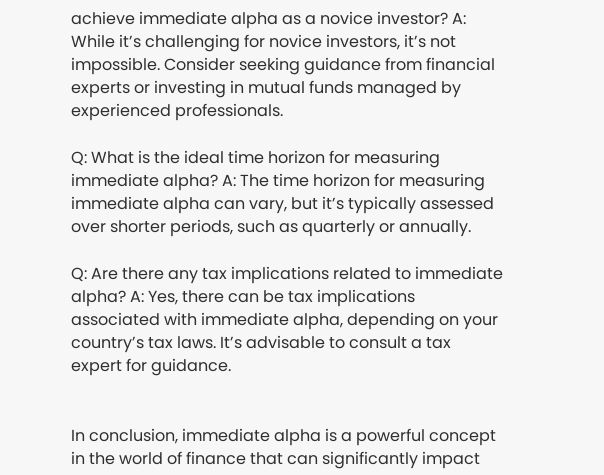achieve immediate alpha as a novice investor? A: While it’s challenging for novice investors, it’s not impossible. Consider seeking guidance from financial experts or investing in mutual funds managed by experienced professionals.

Q: What is the ideal time horizon for measuring immediate alpha? A: The time horizon for measuring immediate alpha can vary, but it’s typically assessed over shorter periods, such as quarterly or annually.

Q: Are there any tax implications related to immediate alpha? A: Yes, there can be tax implications associated with immediate alpha, depending on your country’s tax laws. It’s advisable to consult a tax expert for guidance.


In conclusion, immediate alpha is a powerful concept in the world of finance that can significantly impact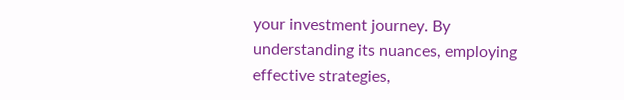your investment journey. By understanding its nuances, employing effective strategies,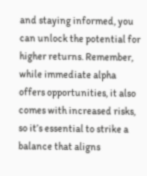and staying informed, you can unlock the potential for higher returns. Remember, while immediate alpha offers opportunities, it also comes with increased risks, so it’s essential to strike a balance that aligns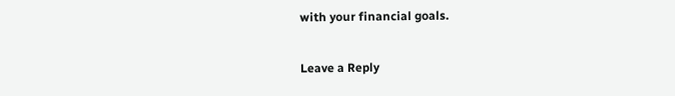with your financial goals.

Leave a Reply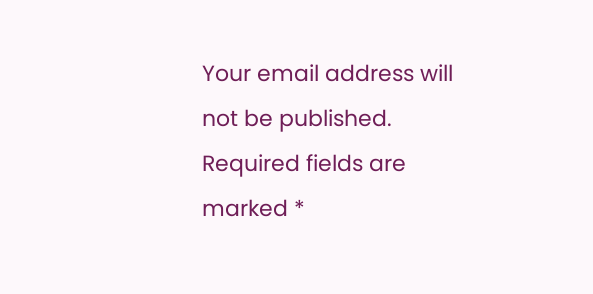Your email address will not be published. Required fields are marked *